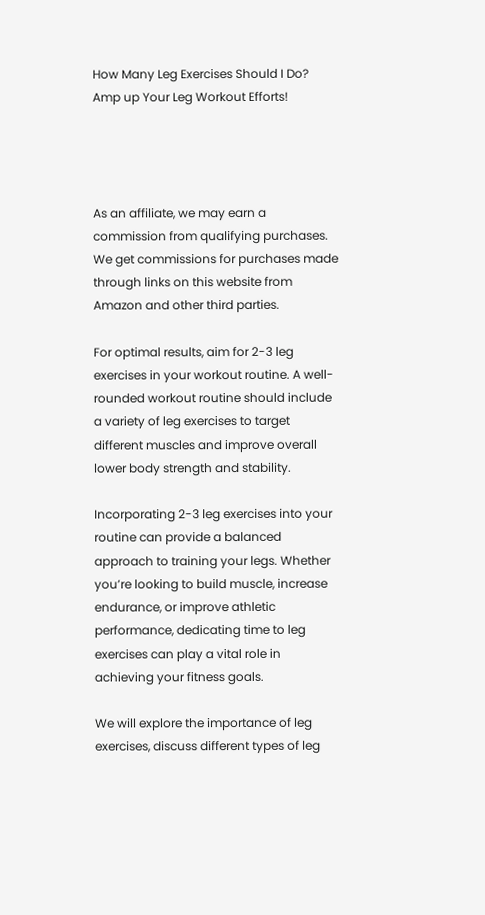How Many Leg Exercises Should I Do? Amp up Your Leg Workout Efforts!




As an affiliate, we may earn a commission from qualifying purchases. We get commissions for purchases made through links on this website from Amazon and other third parties.

For optimal results, aim for 2-3 leg exercises in your workout routine. A well-rounded workout routine should include a variety of leg exercises to target different muscles and improve overall lower body strength and stability.

Incorporating 2-3 leg exercises into your routine can provide a balanced approach to training your legs. Whether you’re looking to build muscle, increase endurance, or improve athletic performance, dedicating time to leg exercises can play a vital role in achieving your fitness goals.

We will explore the importance of leg exercises, discuss different types of leg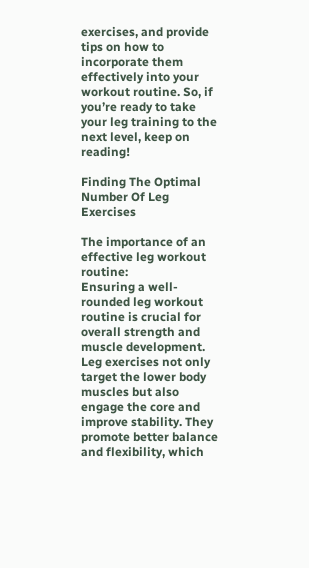exercises, and provide tips on how to incorporate them effectively into your workout routine. So, if you’re ready to take your leg training to the next level, keep on reading!

Finding The Optimal Number Of Leg Exercises

The importance of an effective leg workout routine:
Ensuring a well-rounded leg workout routine is crucial for overall strength and muscle development. Leg exercises not only target the lower body muscles but also engage the core and improve stability. They promote better balance and flexibility, which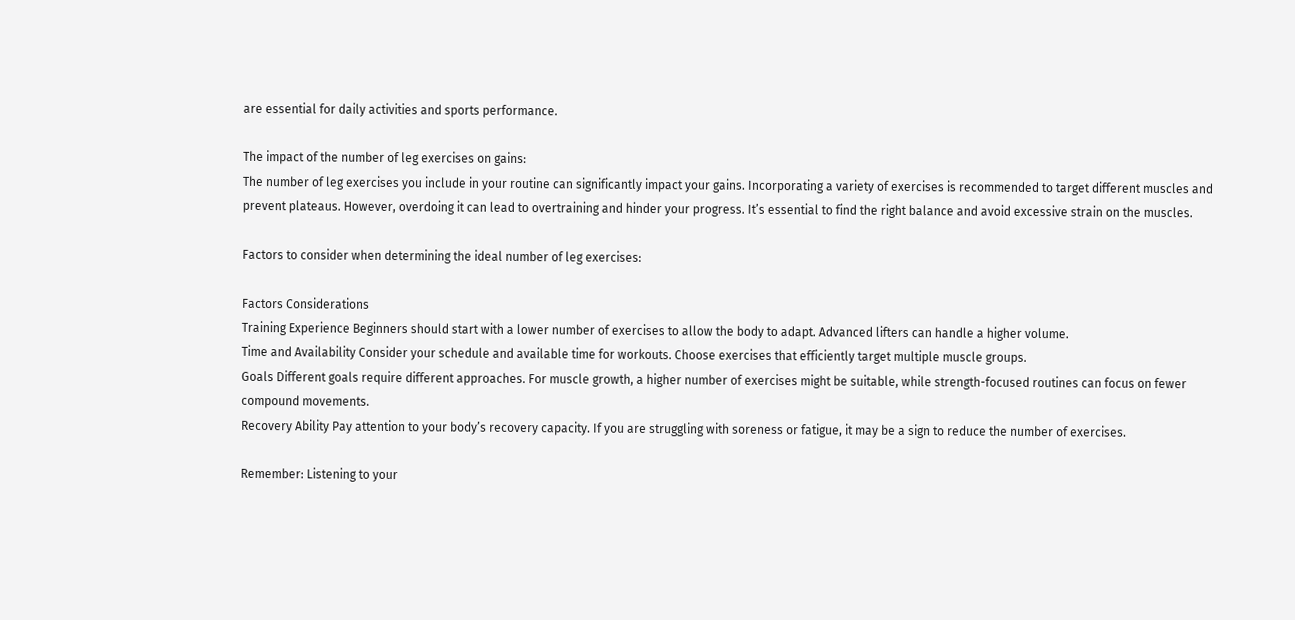are essential for daily activities and sports performance.

The impact of the number of leg exercises on gains:
The number of leg exercises you include in your routine can significantly impact your gains. Incorporating a variety of exercises is recommended to target different muscles and prevent plateaus. However, overdoing it can lead to overtraining and hinder your progress. It’s essential to find the right balance and avoid excessive strain on the muscles.

Factors to consider when determining the ideal number of leg exercises:

Factors Considerations
Training Experience Beginners should start with a lower number of exercises to allow the body to adapt. Advanced lifters can handle a higher volume.
Time and Availability Consider your schedule and available time for workouts. Choose exercises that efficiently target multiple muscle groups.
Goals Different goals require different approaches. For muscle growth, a higher number of exercises might be suitable, while strength-focused routines can focus on fewer compound movements.
Recovery Ability Pay attention to your body’s recovery capacity. If you are struggling with soreness or fatigue, it may be a sign to reduce the number of exercises.

Remember: Listening to your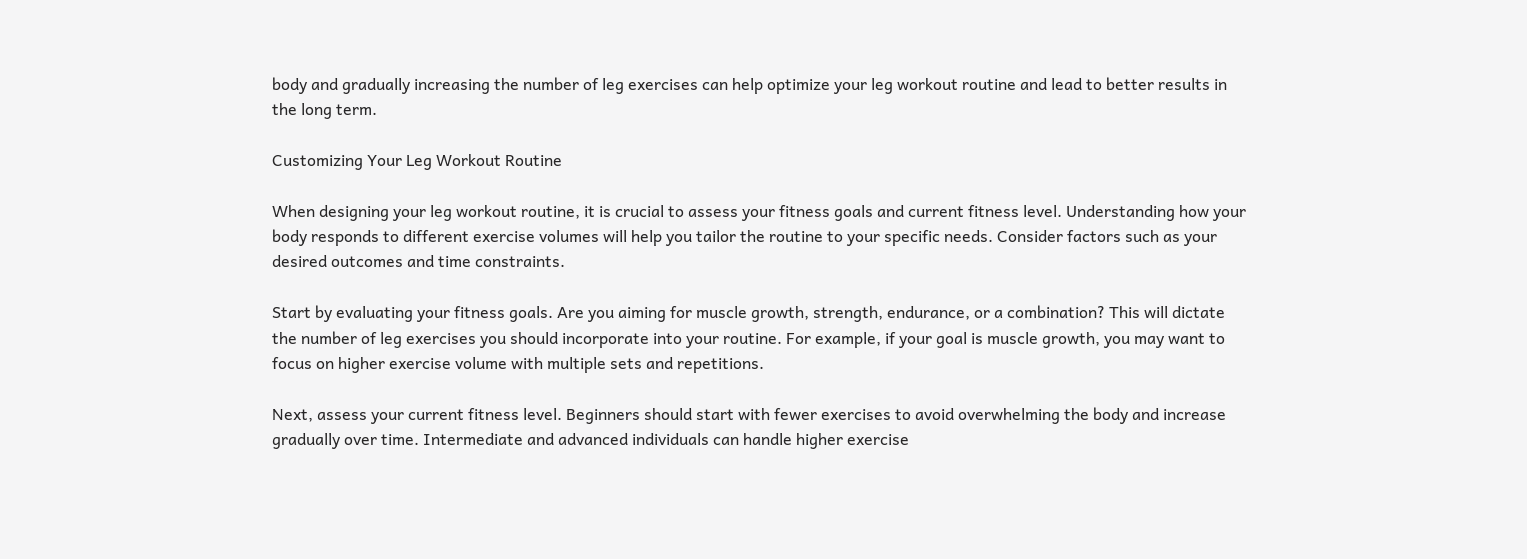body and gradually increasing the number of leg exercises can help optimize your leg workout routine and lead to better results in the long term.

Customizing Your Leg Workout Routine

When designing your leg workout routine, it is crucial to assess your fitness goals and current fitness level. Understanding how your body responds to different exercise volumes will help you tailor the routine to your specific needs. Consider factors such as your desired outcomes and time constraints.

Start by evaluating your fitness goals. Are you aiming for muscle growth, strength, endurance, or a combination? This will dictate the number of leg exercises you should incorporate into your routine. For example, if your goal is muscle growth, you may want to focus on higher exercise volume with multiple sets and repetitions.

Next, assess your current fitness level. Beginners should start with fewer exercises to avoid overwhelming the body and increase gradually over time. Intermediate and advanced individuals can handle higher exercise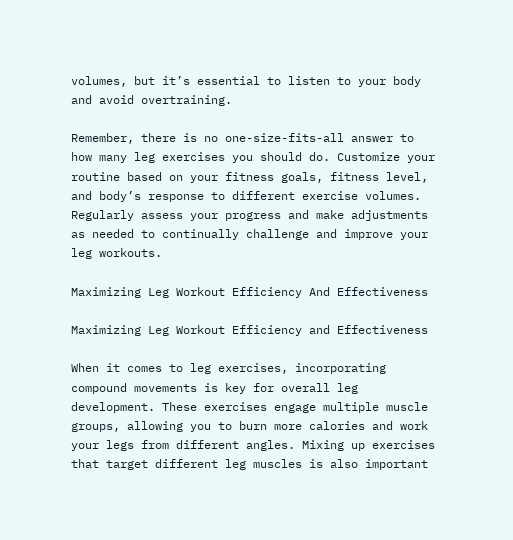volumes, but it’s essential to listen to your body and avoid overtraining.

Remember, there is no one-size-fits-all answer to how many leg exercises you should do. Customize your routine based on your fitness goals, fitness level, and body’s response to different exercise volumes. Regularly assess your progress and make adjustments as needed to continually challenge and improve your leg workouts.

Maximizing Leg Workout Efficiency And Effectiveness

Maximizing Leg Workout Efficiency and Effectiveness

When it comes to leg exercises, incorporating compound movements is key for overall leg development. These exercises engage multiple muscle groups, allowing you to burn more calories and work your legs from different angles. Mixing up exercises that target different leg muscles is also important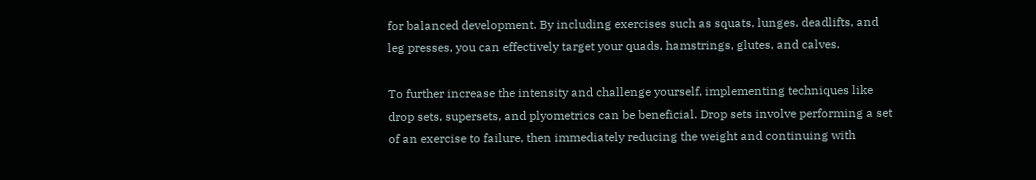for balanced development. By including exercises such as squats, lunges, deadlifts, and leg presses, you can effectively target your quads, hamstrings, glutes, and calves.

To further increase the intensity and challenge yourself, implementing techniques like drop sets, supersets, and plyometrics can be beneficial. Drop sets involve performing a set of an exercise to failure, then immediately reducing the weight and continuing with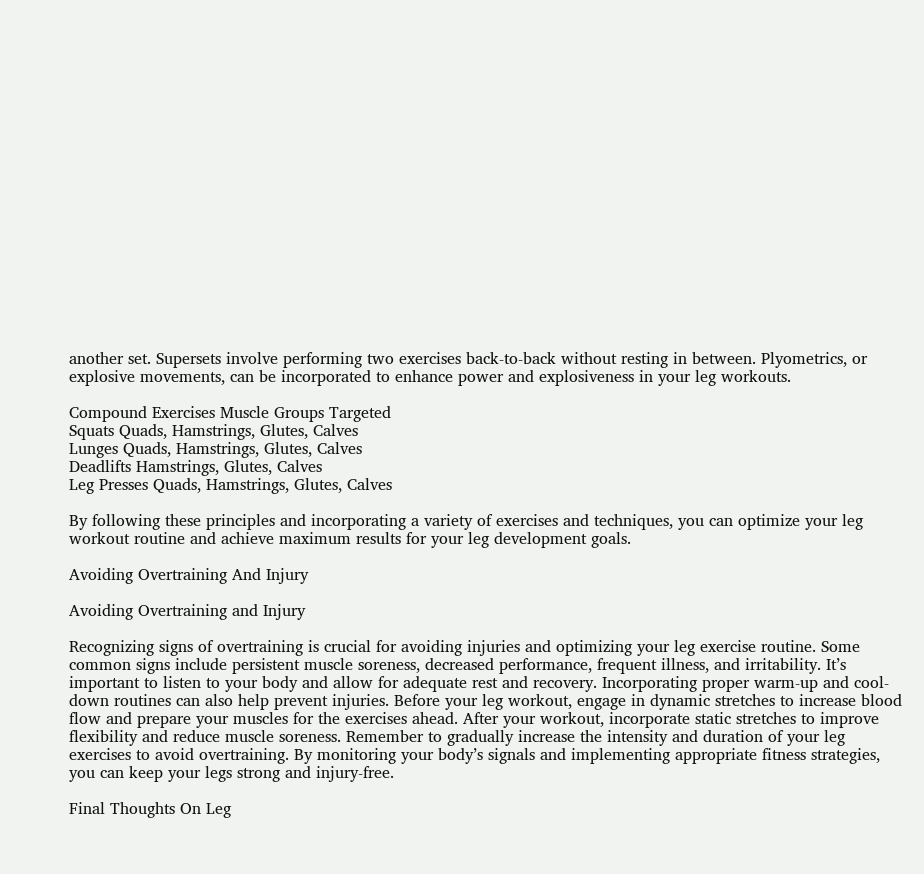another set. Supersets involve performing two exercises back-to-back without resting in between. Plyometrics, or explosive movements, can be incorporated to enhance power and explosiveness in your leg workouts.

Compound Exercises Muscle Groups Targeted
Squats Quads, Hamstrings, Glutes, Calves
Lunges Quads, Hamstrings, Glutes, Calves
Deadlifts Hamstrings, Glutes, Calves
Leg Presses Quads, Hamstrings, Glutes, Calves

By following these principles and incorporating a variety of exercises and techniques, you can optimize your leg workout routine and achieve maximum results for your leg development goals.

Avoiding Overtraining And Injury

Avoiding Overtraining and Injury

Recognizing signs of overtraining is crucial for avoiding injuries and optimizing your leg exercise routine. Some common signs include persistent muscle soreness, decreased performance, frequent illness, and irritability. It’s important to listen to your body and allow for adequate rest and recovery. Incorporating proper warm-up and cool-down routines can also help prevent injuries. Before your leg workout, engage in dynamic stretches to increase blood flow and prepare your muscles for the exercises ahead. After your workout, incorporate static stretches to improve flexibility and reduce muscle soreness. Remember to gradually increase the intensity and duration of your leg exercises to avoid overtraining. By monitoring your body’s signals and implementing appropriate fitness strategies, you can keep your legs strong and injury-free.

Final Thoughts On Leg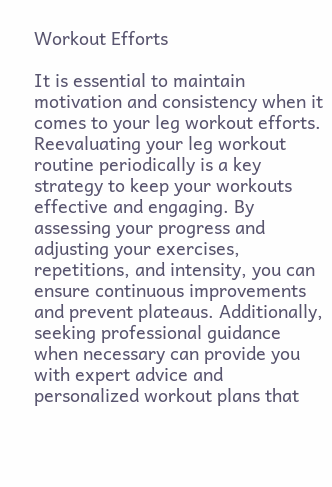Workout Efforts

It is essential to maintain motivation and consistency when it comes to your leg workout efforts. Reevaluating your leg workout routine periodically is a key strategy to keep your workouts effective and engaging. By assessing your progress and adjusting your exercises, repetitions, and intensity, you can ensure continuous improvements and prevent plateaus. Additionally, seeking professional guidance when necessary can provide you with expert advice and personalized workout plans that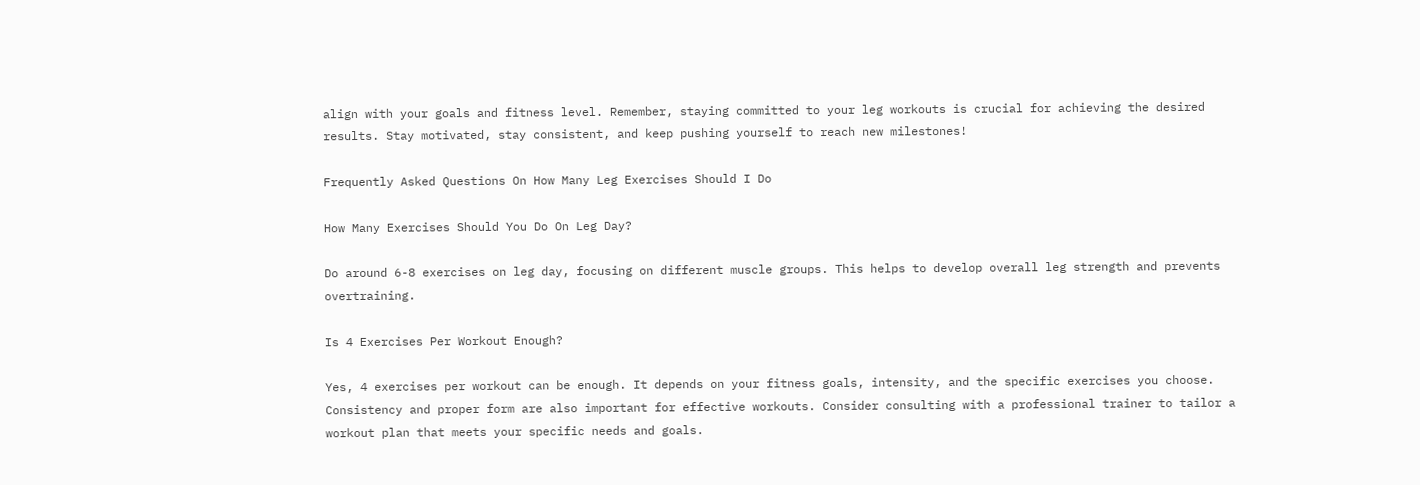align with your goals and fitness level. Remember, staying committed to your leg workouts is crucial for achieving the desired results. Stay motivated, stay consistent, and keep pushing yourself to reach new milestones!

Frequently Asked Questions On How Many Leg Exercises Should I Do

How Many Exercises Should You Do On Leg Day?

Do around 6-8 exercises on leg day, focusing on different muscle groups. This helps to develop overall leg strength and prevents overtraining.

Is 4 Exercises Per Workout Enough?

Yes, 4 exercises per workout can be enough. It depends on your fitness goals, intensity, and the specific exercises you choose. Consistency and proper form are also important for effective workouts. Consider consulting with a professional trainer to tailor a workout plan that meets your specific needs and goals.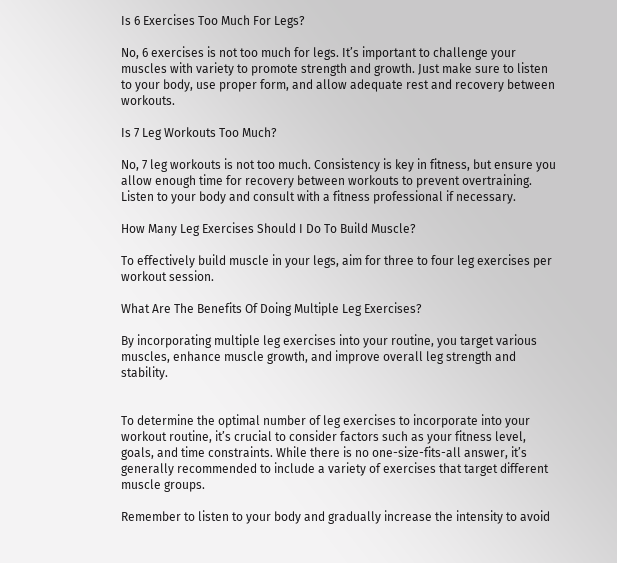Is 6 Exercises Too Much For Legs?

No, 6 exercises is not too much for legs. It’s important to challenge your muscles with variety to promote strength and growth. Just make sure to listen to your body, use proper form, and allow adequate rest and recovery between workouts.

Is 7 Leg Workouts Too Much?

No, 7 leg workouts is not too much. Consistency is key in fitness, but ensure you allow enough time for recovery between workouts to prevent overtraining. Listen to your body and consult with a fitness professional if necessary.

How Many Leg Exercises Should I Do To Build Muscle?

To effectively build muscle in your legs, aim for three to four leg exercises per workout session.

What Are The Benefits Of Doing Multiple Leg Exercises?

By incorporating multiple leg exercises into your routine, you target various muscles, enhance muscle growth, and improve overall leg strength and stability.


To determine the optimal number of leg exercises to incorporate into your workout routine, it’s crucial to consider factors such as your fitness level, goals, and time constraints. While there is no one-size-fits-all answer, it’s generally recommended to include a variety of exercises that target different muscle groups.

Remember to listen to your body and gradually increase the intensity to avoid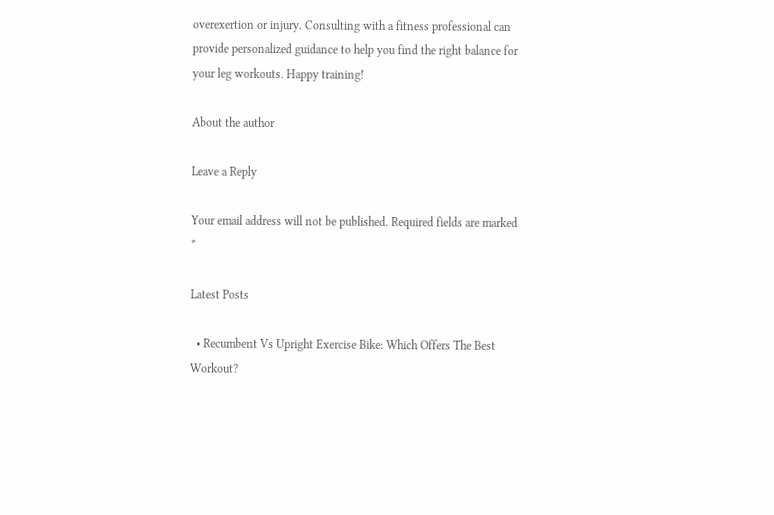overexertion or injury. Consulting with a fitness professional can provide personalized guidance to help you find the right balance for your leg workouts. Happy training!

About the author

Leave a Reply

Your email address will not be published. Required fields are marked *

Latest Posts

  • Recumbent Vs Upright Exercise Bike: Which Offers The Best Workout?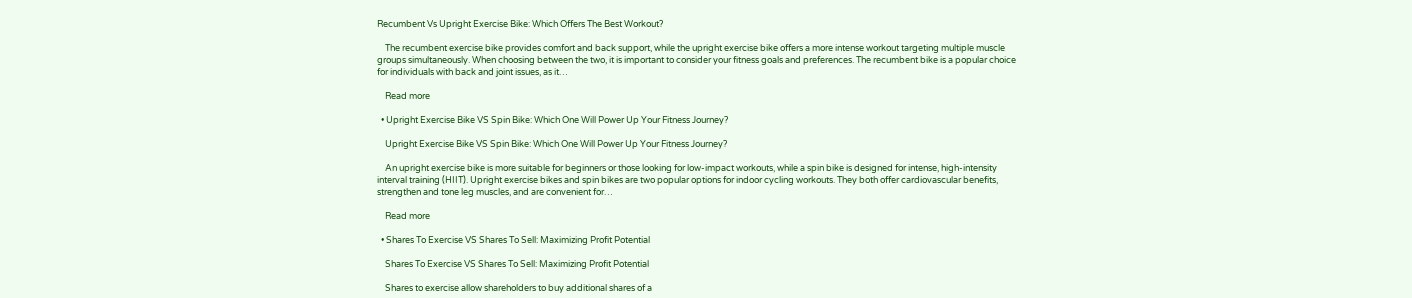Recumbent Vs Upright Exercise Bike: Which Offers The Best Workout?

    The recumbent exercise bike provides comfort and back support, while the upright exercise bike offers a more intense workout targeting multiple muscle groups simultaneously. When choosing between the two, it is important to consider your fitness goals and preferences. The recumbent bike is a popular choice for individuals with back and joint issues, as it…

    Read more

  • Upright Exercise Bike VS Spin Bike: Which One Will Power Up Your Fitness Journey?

    Upright Exercise Bike VS Spin Bike: Which One Will Power Up Your Fitness Journey?

    An upright exercise bike is more suitable for beginners or those looking for low-impact workouts, while a spin bike is designed for intense, high-intensity interval training (HIIT). Upright exercise bikes and spin bikes are two popular options for indoor cycling workouts. They both offer cardiovascular benefits, strengthen and tone leg muscles, and are convenient for…

    Read more

  • Shares To Exercise VS Shares To Sell: Maximizing Profit Potential

    Shares To Exercise VS Shares To Sell: Maximizing Profit Potential

    Shares to exercise allow shareholders to buy additional shares of a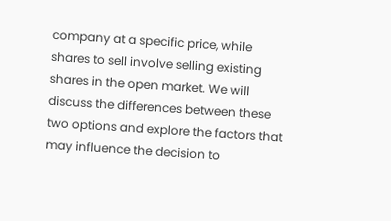company at a specific price, while shares to sell involve selling existing shares in the open market. We will discuss the differences between these two options and explore the factors that may influence the decision to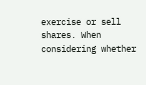exercise or sell shares. When considering whether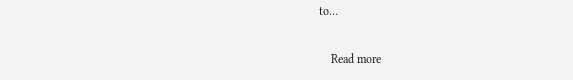to…

    Read more